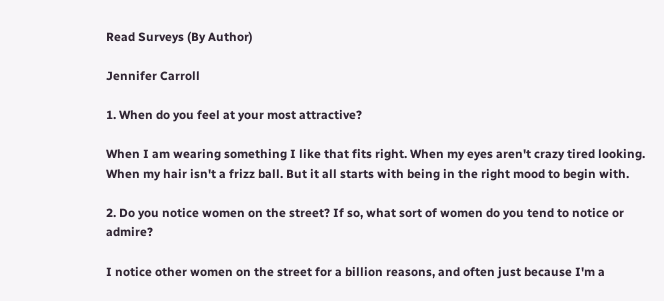Read Surveys (By Author)

Jennifer Carroll

1. When do you feel at your most attractive?

When I am wearing something I like that fits right. When my eyes aren't crazy tired looking. When my hair isn't a frizz ball. But it all starts with being in the right mood to begin with.

2. Do you notice women on the street? If so, what sort of women do you tend to notice or admire?

I notice other women on the street for a billion reasons, and often just because I'm a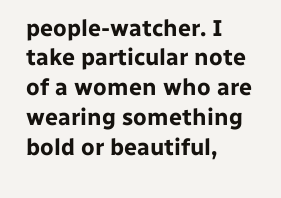people-watcher. I take particular note of a women who are wearing something bold or beautiful,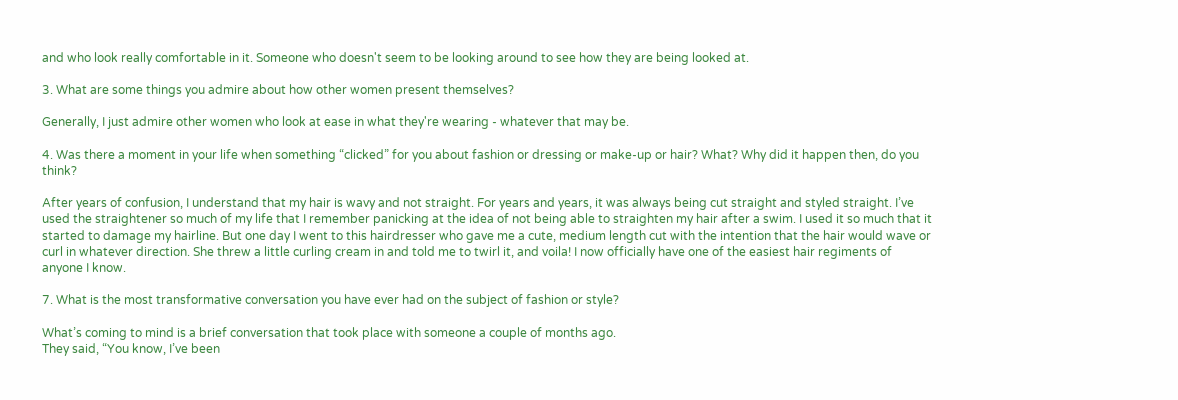and who look really comfortable in it. Someone who doesn't seem to be looking around to see how they are being looked at.

3. What are some things you admire about how other women present themselves?

Generally, I just admire other women who look at ease in what they're wearing - whatever that may be.

4. Was there a moment in your life when something “clicked” for you about fashion or dressing or make-up or hair? What? Why did it happen then, do you think?

After years of confusion, I understand that my hair is wavy and not straight. For years and years, it was always being cut straight and styled straight. I’ve used the straightener so much of my life that I remember panicking at the idea of not being able to straighten my hair after a swim. I used it so much that it started to damage my hairline. But one day I went to this hairdresser who gave me a cute, medium length cut with the intention that the hair would wave or curl in whatever direction. She threw a little curling cream in and told me to twirl it, and voila! I now officially have one of the easiest hair regiments of anyone I know.

7. What is the most transformative conversation you have ever had on the subject of fashion or style?

What’s coming to mind is a brief conversation that took place with someone a couple of months ago.
They said, “You know, I’ve been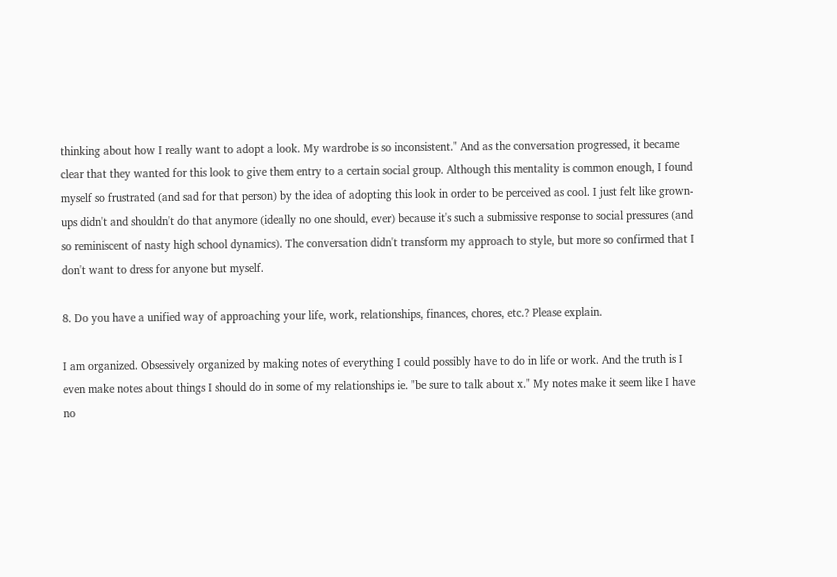thinking about how I really want to adopt a look. My wardrobe is so inconsistent." And as the conversation progressed, it became clear that they wanted for this look to give them entry to a certain social group. Although this mentality is common enough, I found myself so frustrated (and sad for that person) by the idea of adopting this look in order to be perceived as cool. I just felt like grown-ups didn't and shouldn't do that anymore (ideally no one should, ever) because it's such a submissive response to social pressures (and so reminiscent of nasty high school dynamics). The conversation didn't transform my approach to style, but more so confirmed that I don't want to dress for anyone but myself.

8. Do you have a unified way of approaching your life, work, relationships, finances, chores, etc.? Please explain.

I am organized. Obsessively organized by making notes of everything I could possibly have to do in life or work. And the truth is I even make notes about things I should do in some of my relationships ie. "be sure to talk about x." My notes make it seem like I have no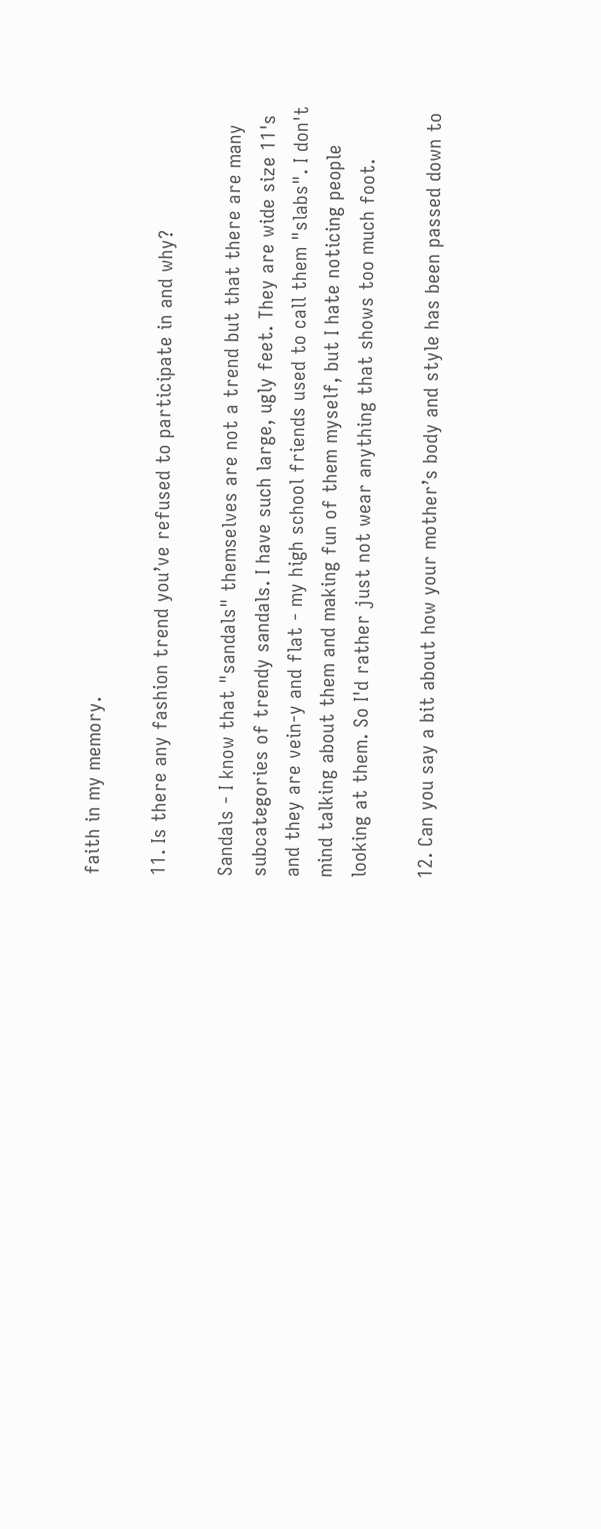faith in my memory.

11. Is there any fashion trend you’ve refused to participate in and why?

Sandals - I know that "sandals" themselves are not a trend but that there are many subcategories of trendy sandals. I have such large, ugly feet. They are wide size 11's and they are vein-y and flat - my high school friends used to call them "slabs". I don't mind talking about them and making fun of them myself, but I hate noticing people looking at them. So I'd rather just not wear anything that shows too much foot.

12. Can you say a bit about how your mother’s body and style has been passed down to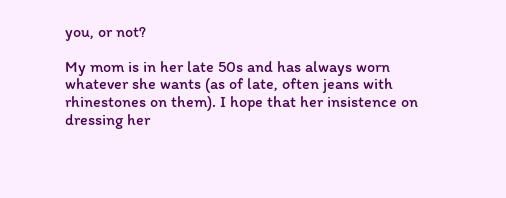you, or not?

My mom is in her late 50s and has always worn whatever she wants (as of late, often jeans with rhinestones on them). I hope that her insistence on dressing her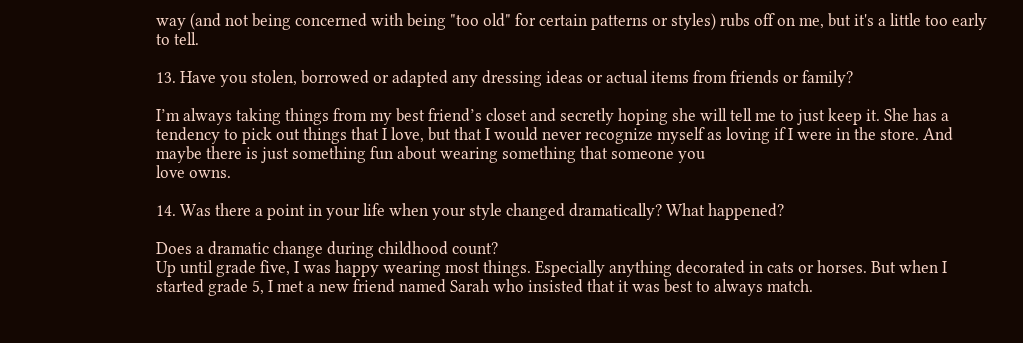way (and not being concerned with being "too old" for certain patterns or styles) rubs off on me, but it's a little too early to tell.

13. Have you stolen, borrowed or adapted any dressing ideas or actual items from friends or family?

I’m always taking things from my best friend’s closet and secretly hoping she will tell me to just keep it. She has a tendency to pick out things that I love, but that I would never recognize myself as loving if I were in the store. And maybe there is just something fun about wearing something that someone you
love owns.

14. Was there a point in your life when your style changed dramatically? What happened?

Does a dramatic change during childhood count?
Up until grade five, I was happy wearing most things. Especially anything decorated in cats or horses. But when I started grade 5, I met a new friend named Sarah who insisted that it was best to always match.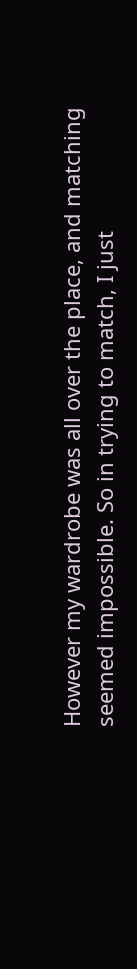However my wardrobe was all over the place, and matching seemed impossible. So in trying to match, I just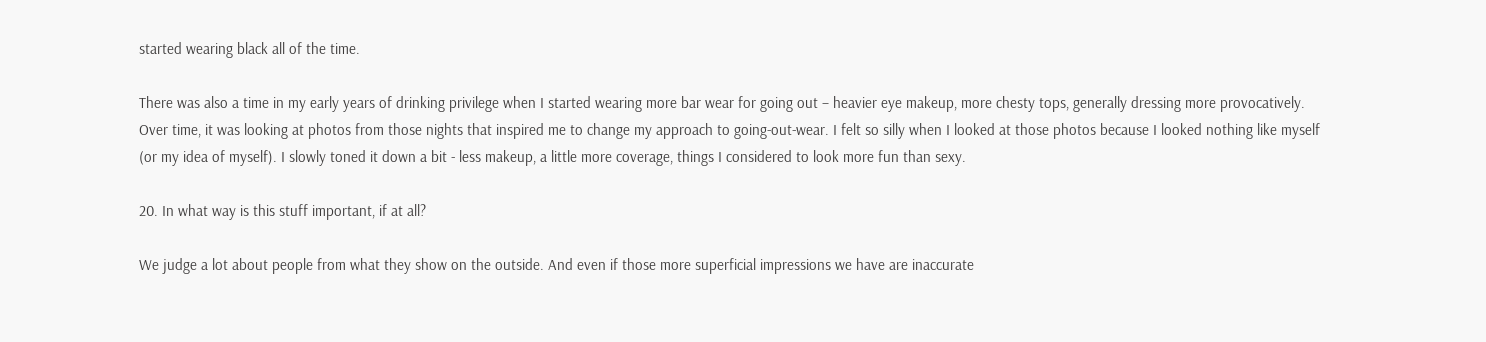started wearing black all of the time.

There was also a time in my early years of drinking privilege when I started wearing more bar wear for going out – heavier eye makeup, more chesty tops, generally dressing more provocatively.
Over time, it was looking at photos from those nights that inspired me to change my approach to going-out-wear. I felt so silly when I looked at those photos because I looked nothing like myself (or my idea of myself). I slowly toned it down a bit - less makeup, a little more coverage, things I considered to look more fun than sexy.

20. In what way is this stuff important, if at all?

We judge a lot about people from what they show on the outside. And even if those more superficial impressions we have are inaccurate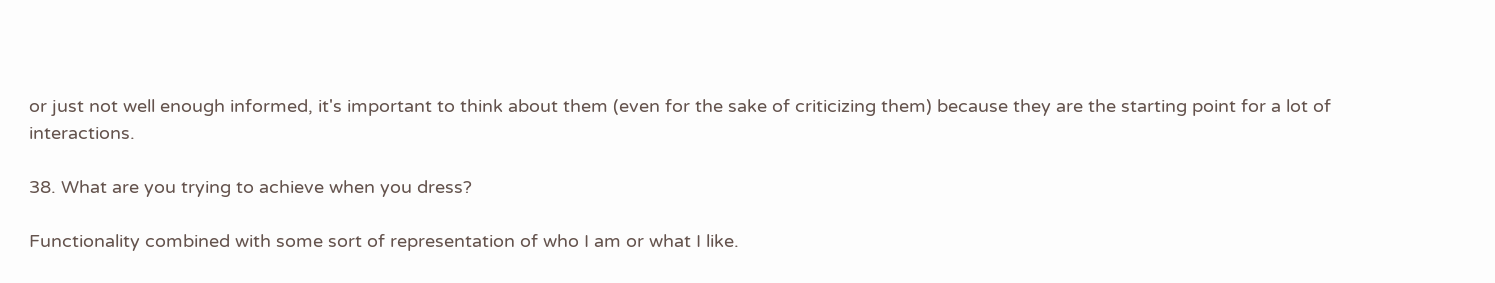or just not well enough informed, it's important to think about them (even for the sake of criticizing them) because they are the starting point for a lot of interactions.

38. What are you trying to achieve when you dress?

Functionality combined with some sort of representation of who I am or what I like.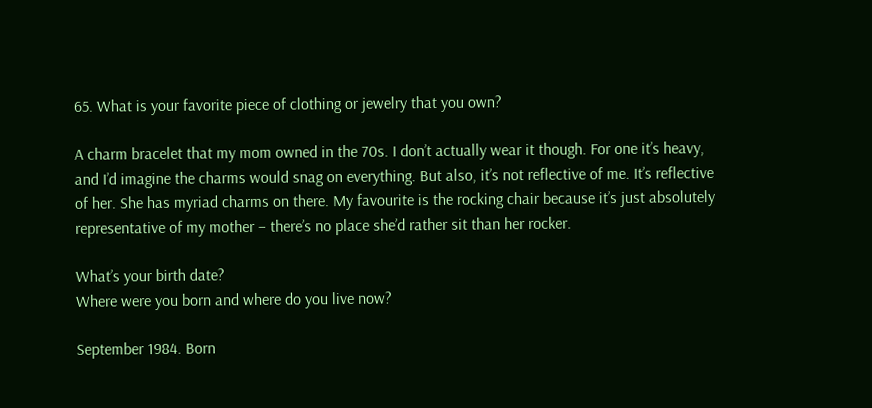65. What is your favorite piece of clothing or jewelry that you own?

A charm bracelet that my mom owned in the 70s. I don’t actually wear it though. For one it’s heavy,
and I’d imagine the charms would snag on everything. But also, it’s not reflective of me. It’s reflective of her. She has myriad charms on there. My favourite is the rocking chair because it’s just absolutely representative of my mother – there’s no place she’d rather sit than her rocker.

What’s your birth date?
Where were you born and where do you live now?

September 1984. Born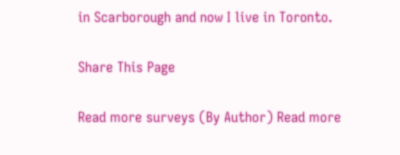in Scarborough and now I live in Toronto.

Share This Page

Read more surveys (By Author) Read more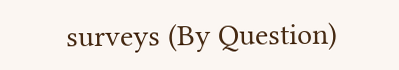surveys (By Question)